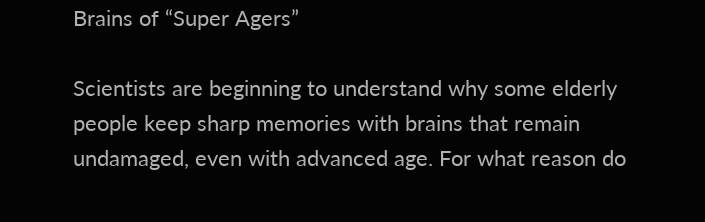Brains of “Super Agers”

Scientists are beginning to understand why some elderly people keep sharp memories with brains that remain undamaged, even with advanced age. For what reason do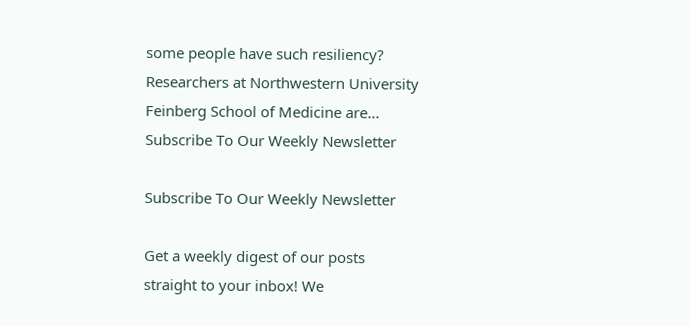some people have such resiliency? Researchers at Northwestern University Feinberg School of Medicine are...
Subscribe To Our Weekly Newsletter

Subscribe To Our Weekly Newsletter

Get a weekly digest of our posts straight to your inbox! We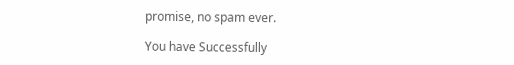promise, no spam ever.

You have Successfully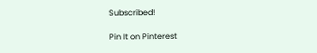Subscribed!

Pin It on Pinterest